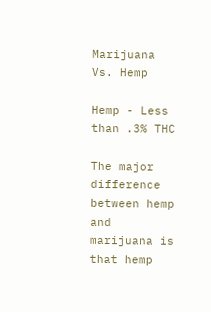Marijuana Vs. Hemp

Hemp - Less than .3% THC

The major difference between hemp and marijuana is that hemp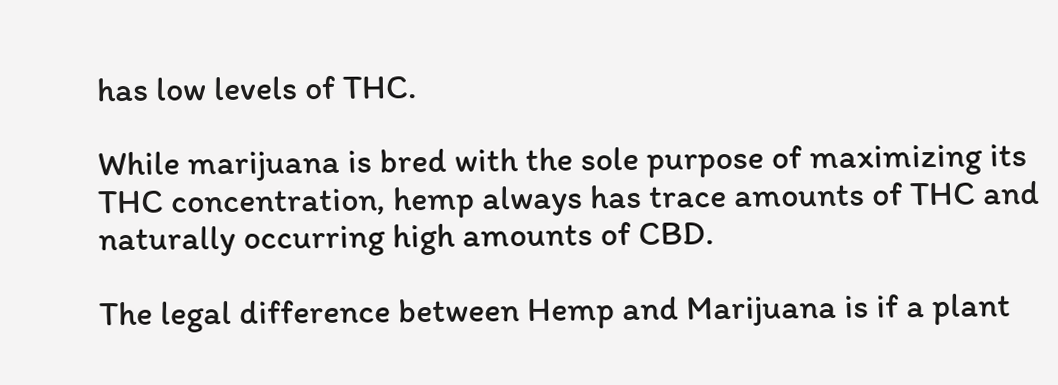has low levels of THC.

While marijuana is bred with the sole purpose of maximizing its THC concentration, hemp always has trace amounts of THC and naturally occurring high amounts of CBD.

The legal difference between Hemp and Marijuana is if a plant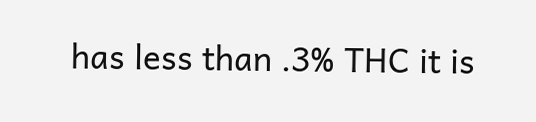has less than .3% THC it is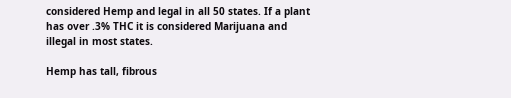considered Hemp and legal in all 50 states. If a plant has over .3% THC it is considered Marijuana and illegal in most states.

Hemp has tall, fibrous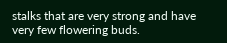stalks that are very strong and have very few flowering buds.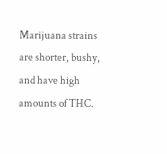Marijuana strains are shorter, bushy, and have high amounts of THC.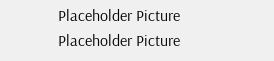Placeholder Picture
Placeholder Picture